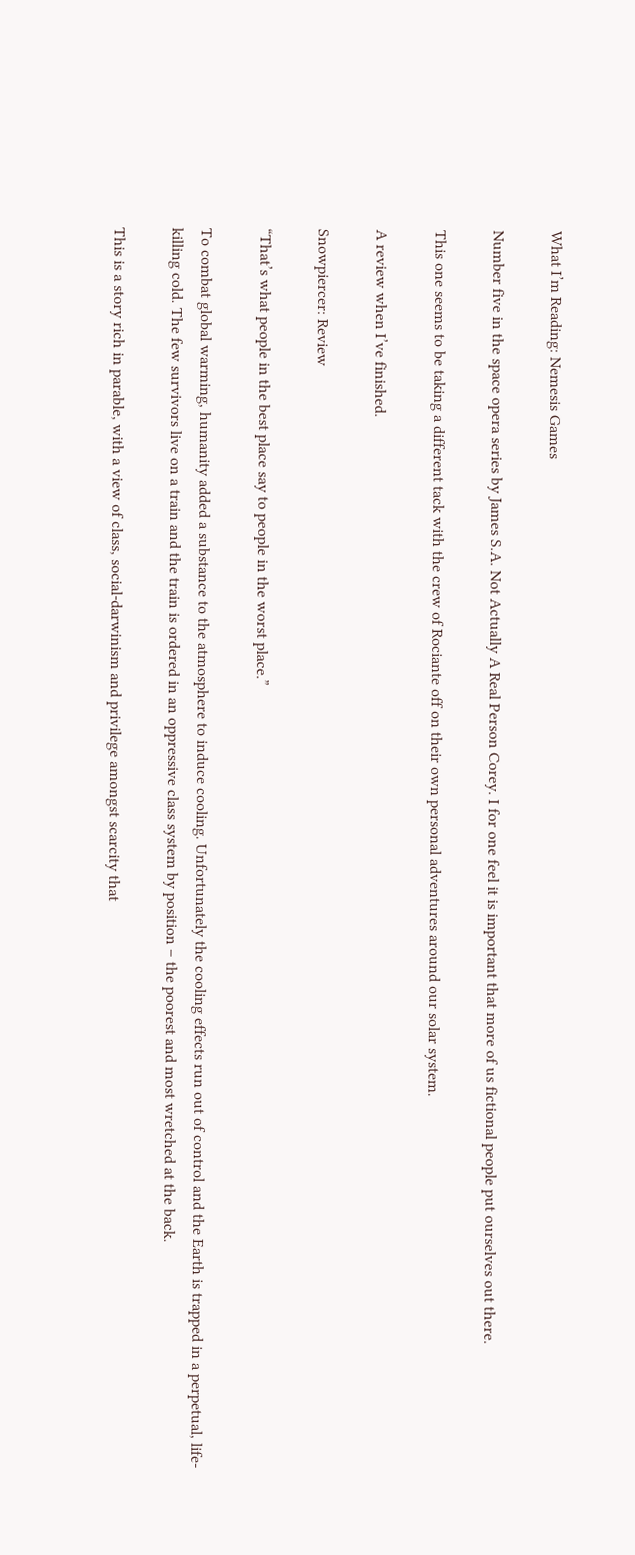What I’m Reading: Nemesis Games

Number five in the space opera series by James S.A. Not Actually A Real Person Corey. I for one feel it is important that more of us fictional people put ourselves out there.

This one seems to be taking a different tack with the crew of Rociante off on their own personal adventures around our solar system.

A review when I’ve finished.

Snowpiercer: Review

“That’s what people in the best place say to people in the worst place.”

To combat global warming, humanity added a substance to the atmosphere to induce cooling. Unfortunately the cooling effects run out of control and the Earth is trapped in a perpetual, life-killing cold. The few survivors live on a train and the train is ordered in an oppressive class system by position – the poorest and most wretched at the back.

This is a story rich in parable, with a view of class, social-darwinism and privilege amongst scarcity that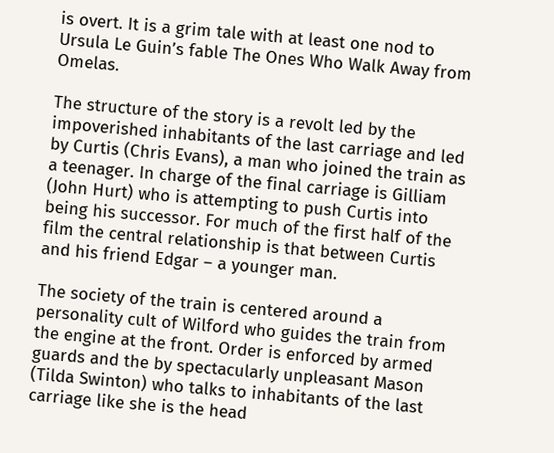is overt. It is a grim tale with at least one nod to Ursula Le Guin’s fable The Ones Who Walk Away from Omelas.

The structure of the story is a revolt led by the impoverished inhabitants of the last carriage and led by Curtis (Chris Evans), a man who joined the train as a teenager. In charge of the final carriage is Gilliam (John Hurt) who is attempting to push Curtis into being his successor. For much of the first half of the film the central relationship is that between Curtis and his friend Edgar – a younger man.

The society of the train is centered around a personality cult of Wilford who guides the train from the engine at the front. Order is enforced by armed guards and the by spectacularly unpleasant Mason (Tilda Swinton) who talks to inhabitants of the last carriage like she is the head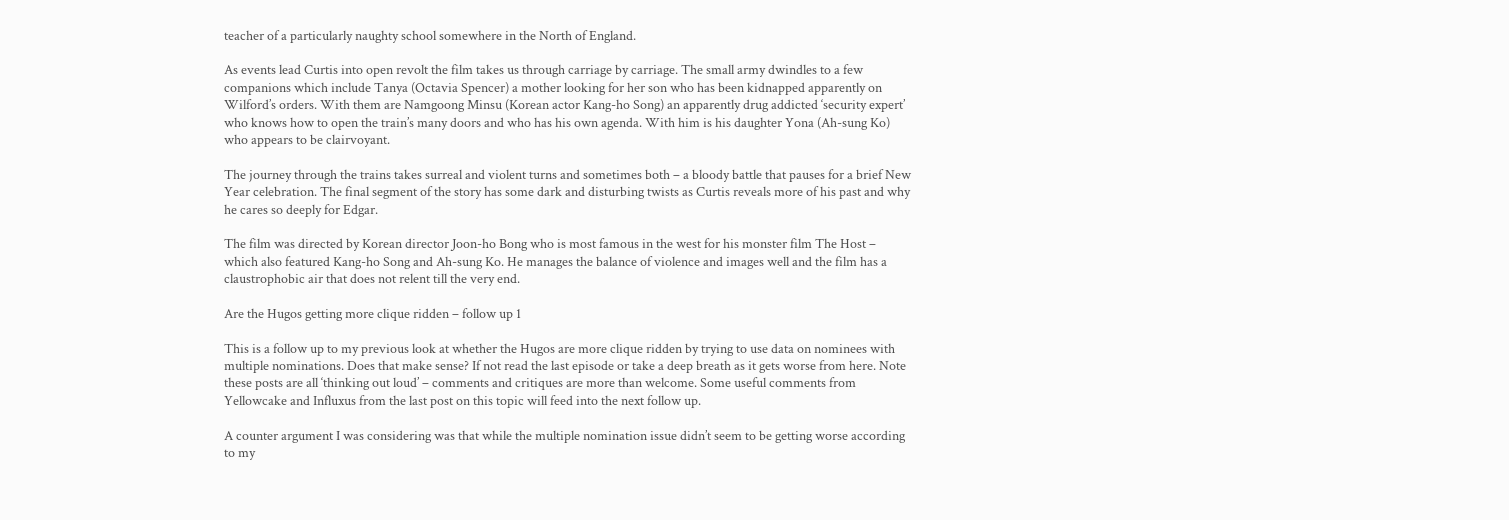teacher of a particularly naughty school somewhere in the North of England.

As events lead Curtis into open revolt the film takes us through carriage by carriage. The small army dwindles to a few companions which include Tanya (Octavia Spencer) a mother looking for her son who has been kidnapped apparently on Wilford’s orders. With them are Namgoong Minsu (Korean actor Kang-ho Song) an apparently drug addicted ‘security expert’ who knows how to open the train’s many doors and who has his own agenda. With him is his daughter Yona (Ah-sung Ko) who appears to be clairvoyant.

The journey through the trains takes surreal and violent turns and sometimes both – a bloody battle that pauses for a brief New Year celebration. The final segment of the story has some dark and disturbing twists as Curtis reveals more of his past and why he cares so deeply for Edgar.

The film was directed by Korean director Joon-ho Bong who is most famous in the west for his monster film The Host – which also featured Kang-ho Song and Ah-sung Ko. He manages the balance of violence and images well and the film has a claustrophobic air that does not relent till the very end.

Are the Hugos getting more clique ridden – follow up 1

This is a follow up to my previous look at whether the Hugos are more clique ridden by trying to use data on nominees with multiple nominations. Does that make sense? If not read the last episode or take a deep breath as it gets worse from here. Note these posts are all ‘thinking out loud’ – comments and critiques are more than welcome. Some useful comments from Yellowcake and Influxus from the last post on this topic will feed into the next follow up.

A counter argument I was considering was that while the multiple nomination issue didn’t seem to be getting worse according to my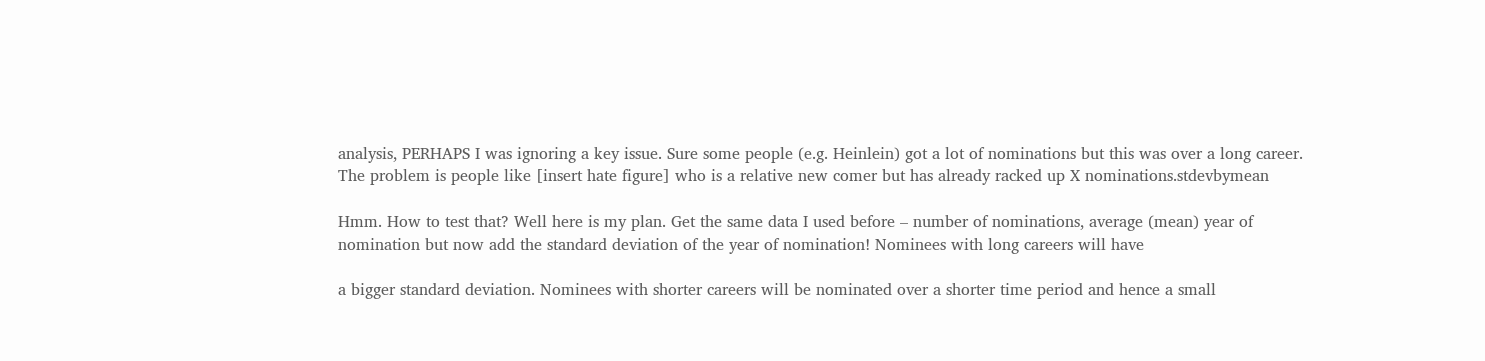analysis, PERHAPS I was ignoring a key issue. Sure some people (e.g. Heinlein) got a lot of nominations but this was over a long career. The problem is people like [insert hate figure] who is a relative new comer but has already racked up X nominations.stdevbymean

Hmm. How to test that? Well here is my plan. Get the same data I used before – number of nominations, average (mean) year of nomination but now add the standard deviation of the year of nomination! Nominees with long careers will have

a bigger standard deviation. Nominees with shorter careers will be nominated over a shorter time period and hence a small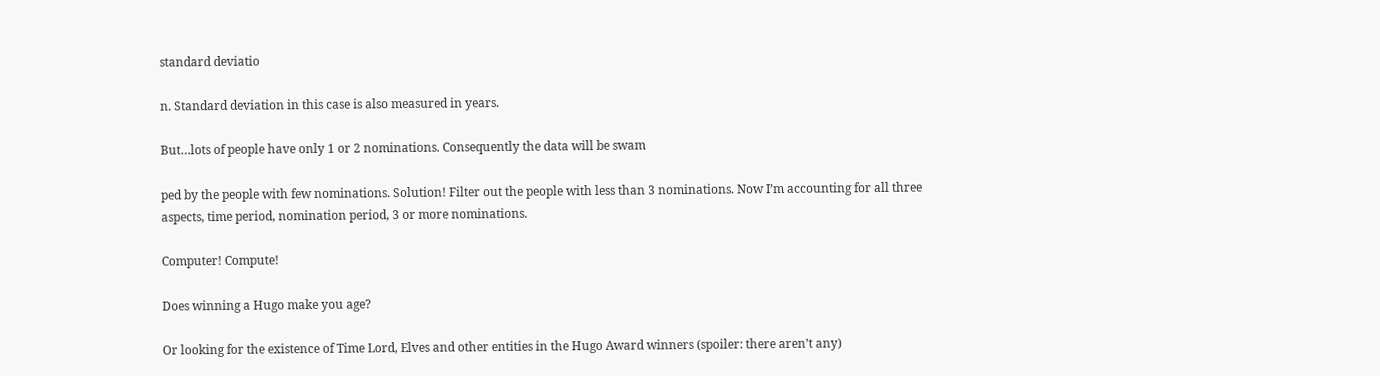standard deviatio

n. Standard deviation in this case is also measured in years.

But…lots of people have only 1 or 2 nominations. Consequently the data will be swam

ped by the people with few nominations. Solution! Filter out the people with less than 3 nominations. Now I’m accounting for all three aspects, time period, nomination period, 3 or more nominations.

Computer! Compute!

Does winning a Hugo make you age?

Or looking for the existence of Time Lord, Elves and other entities in the Hugo Award winners (spoiler: there aren’t any)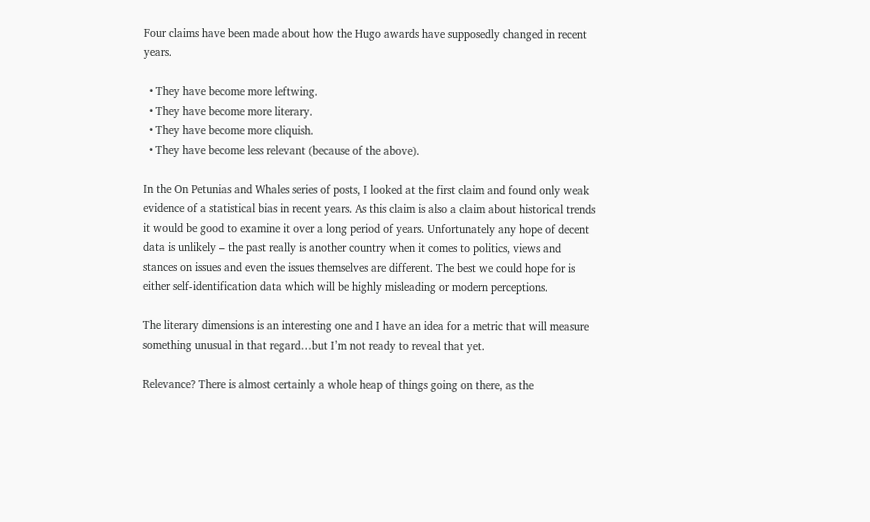Four claims have been made about how the Hugo awards have supposedly changed in recent years.

  • They have become more leftwing.
  • They have become more literary.
  • They have become more cliquish.
  • They have become less relevant (because of the above).

In the On Petunias and Whales series of posts, I looked at the first claim and found only weak evidence of a statistical bias in recent years. As this claim is also a claim about historical trends it would be good to examine it over a long period of years. Unfortunately any hope of decent data is unlikely – the past really is another country when it comes to politics, views and stances on issues and even the issues themselves are different. The best we could hope for is either self-identification data which will be highly misleading or modern perceptions.

The literary dimensions is an interesting one and I have an idea for a metric that will measure something unusual in that regard…but I’m not ready to reveal that yet.

Relevance? There is almost certainly a whole heap of things going on there, as the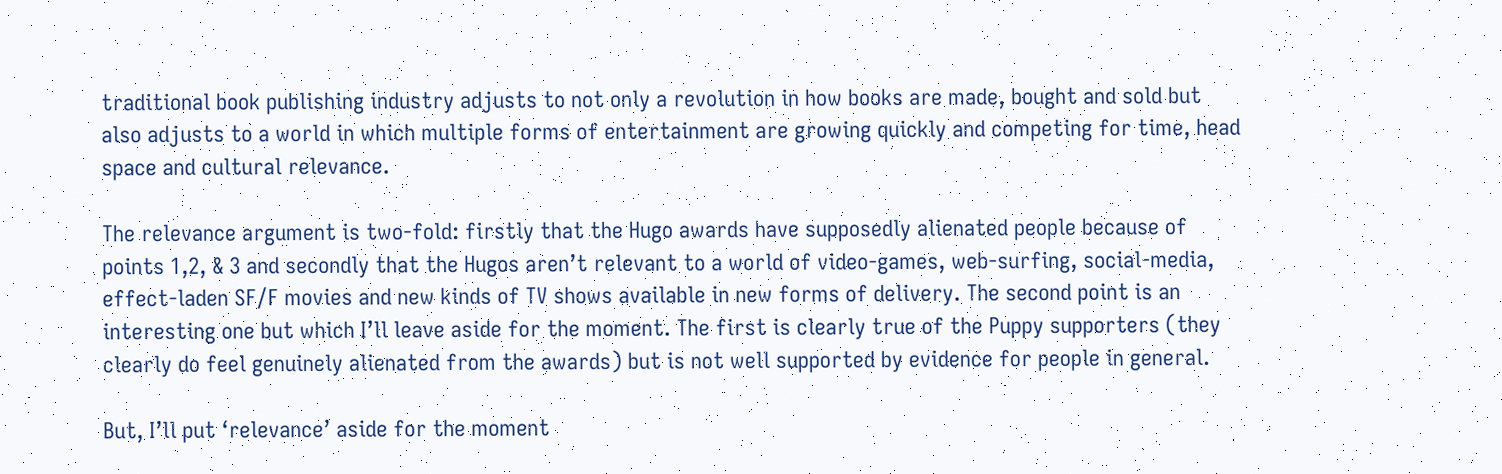traditional book publishing industry adjusts to not only a revolution in how books are made, bought and sold but also adjusts to a world in which multiple forms of entertainment are growing quickly and competing for time, head space and cultural relevance.

The relevance argument is two-fold: firstly that the Hugo awards have supposedly alienated people because of points 1,2, & 3 and secondly that the Hugos aren’t relevant to a world of video-games, web-surfing, social-media, effect-laden SF/F movies and new kinds of TV shows available in new forms of delivery. The second point is an interesting one but which I’ll leave aside for the moment. The first is clearly true of the Puppy supporters (they clearly do feel genuinely alienated from the awards) but is not well supported by evidence for people in general.

But, I’ll put ‘relevance’ aside for the moment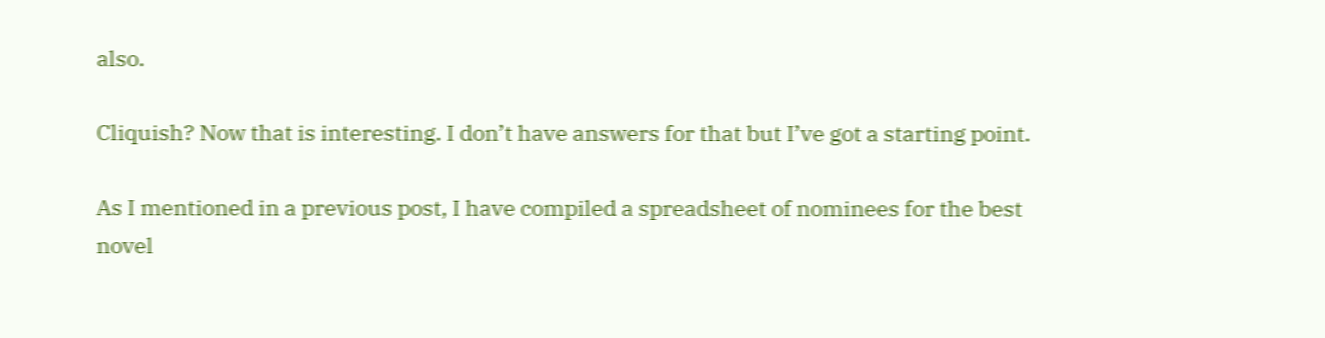also.

Cliquish? Now that is interesting. I don’t have answers for that but I’ve got a starting point.

As I mentioned in a previous post, I have compiled a spreadsheet of nominees for the best novel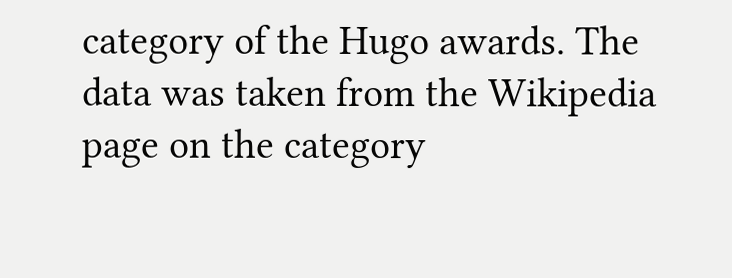category of the Hugo awards. The data was taken from the Wikipedia page on the category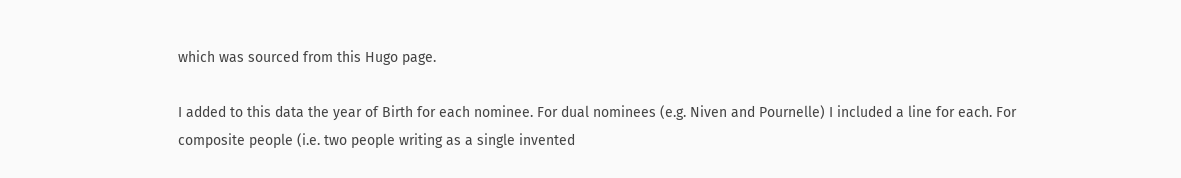which was sourced from this Hugo page.

I added to this data the year of Birth for each nominee. For dual nominees (e.g. Niven and Pournelle) I included a line for each. For composite people (i.e. two people writing as a single invented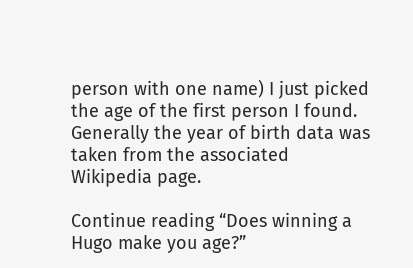person with one name) I just picked the age of the first person I found. Generally the year of birth data was taken from the associated Wikipedia page.

Continue reading “Does winning a Hugo make you age?”